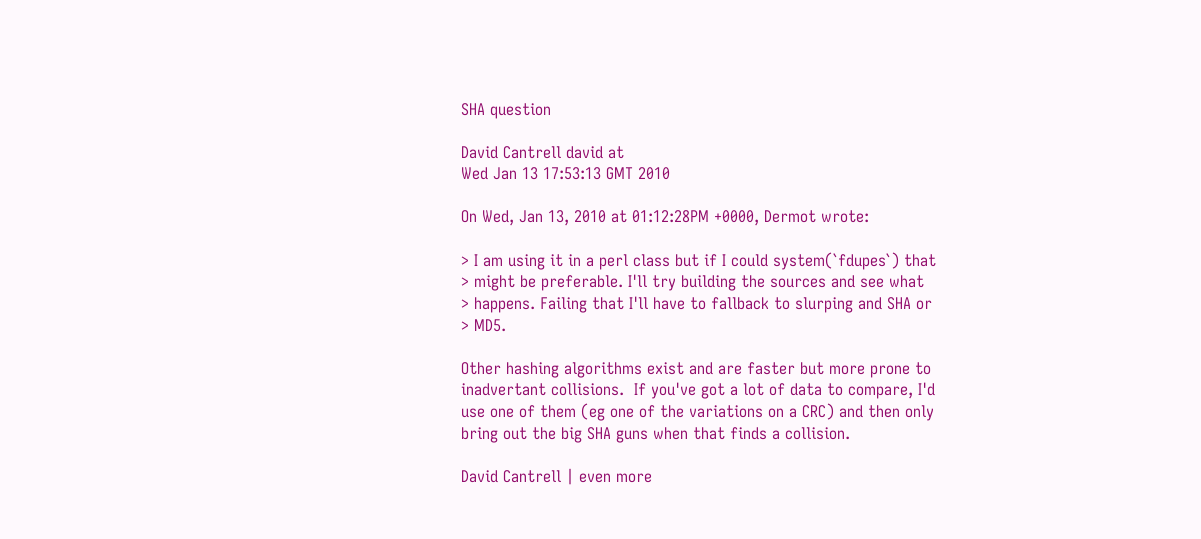SHA question

David Cantrell david at
Wed Jan 13 17:53:13 GMT 2010

On Wed, Jan 13, 2010 at 01:12:28PM +0000, Dermot wrote:

> I am using it in a perl class but if I could system(`fdupes`) that
> might be preferable. I'll try building the sources and see what
> happens. Failing that I'll have to fallback to slurping and SHA or
> MD5.

Other hashing algorithms exist and are faster but more prone to
inadvertant collisions.  If you've got a lot of data to compare, I'd
use one of them (eg one of the variations on a CRC) and then only
bring out the big SHA guns when that finds a collision.

David Cantrell | even more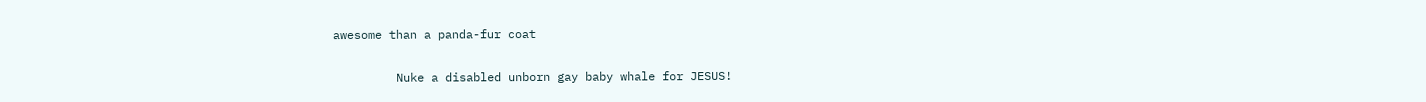awesome than a panda-fur coat

         Nuke a disabled unborn gay baby whale for JESUS!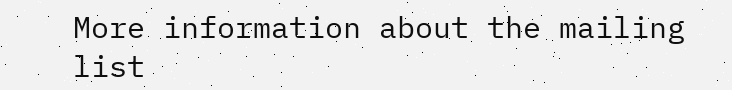More information about the mailing list